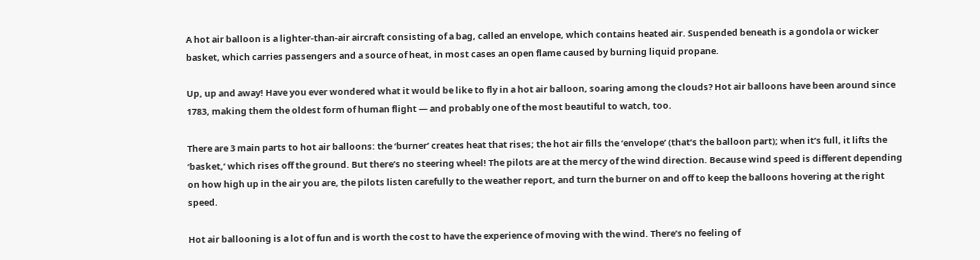A hot air balloon is a lighter-than-air aircraft consisting of a bag, called an envelope, which contains heated air. Suspended beneath is a gondola or wicker basket, which carries passengers and a source of heat, in most cases an open flame caused by burning liquid propane.

Up, up and away! Have you ever wondered what it would be like to fly in a hot air balloon, soaring among the clouds? Hot air balloons have been around since 1783, making them the oldest form of human flight — and probably one of the most beautiful to watch, too.

There are 3 main parts to hot air balloons: the ‘burner’ creates heat that rises; the hot air fills the ‘envelope’ (that’s the balloon part); when it’s full, it lifts the ‘basket,’ which rises off the ground. But there’s no steering wheel! The pilots are at the mercy of the wind direction. Because wind speed is different depending on how high up in the air you are, the pilots listen carefully to the weather report, and turn the burner on and off to keep the balloons hovering at the right speed.

Hot air ballooning is a lot of fun and is worth the cost to have the experience of moving with the wind. There’s no feeling of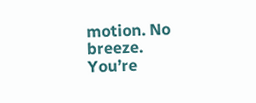motion. No breeze. You’re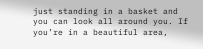just standing in a basket and you can look all around you. If you’re in a beautiful area,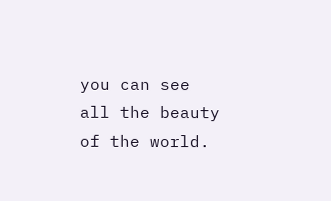you can see all the beauty of the world.